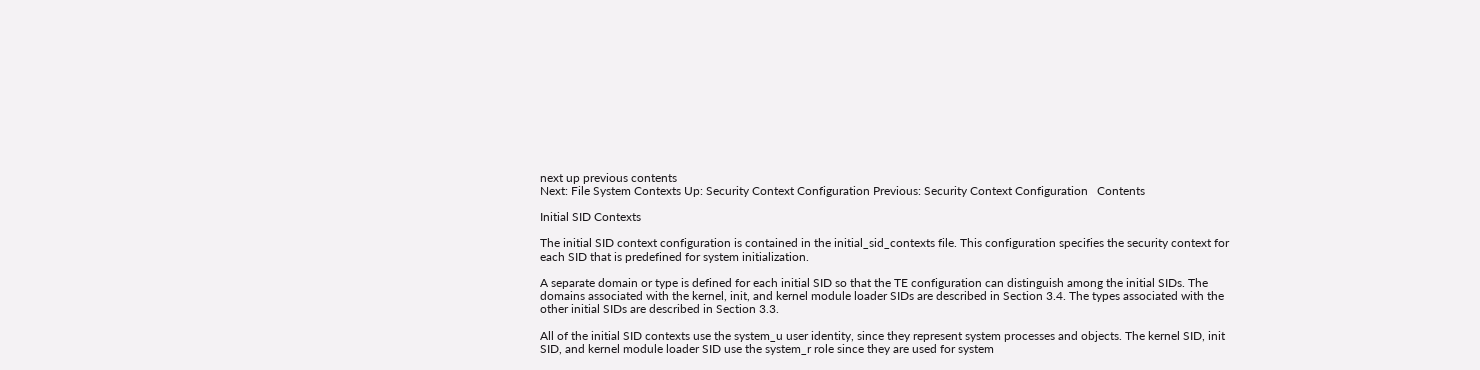next up previous contents
Next: File System Contexts Up: Security Context Configuration Previous: Security Context Configuration   Contents

Initial SID Contexts

The initial SID context configuration is contained in the initial_sid_contexts file. This configuration specifies the security context for each SID that is predefined for system initialization.

A separate domain or type is defined for each initial SID so that the TE configuration can distinguish among the initial SIDs. The domains associated with the kernel, init, and kernel module loader SIDs are described in Section 3.4. The types associated with the other initial SIDs are described in Section 3.3.

All of the initial SID contexts use the system_u user identity, since they represent system processes and objects. The kernel SID, init SID, and kernel module loader SID use the system_r role since they are used for system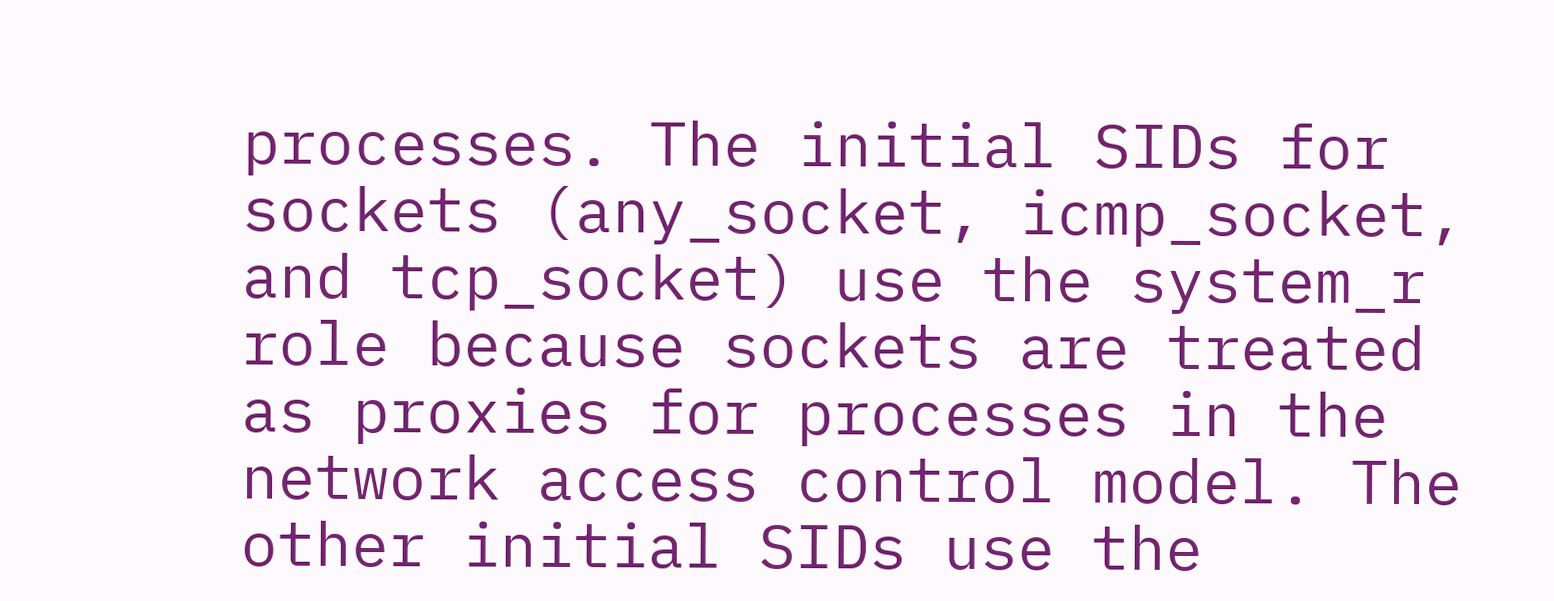processes. The initial SIDs for sockets (any_socket, icmp_socket, and tcp_socket) use the system_r role because sockets are treated as proxies for processes in the network access control model. The other initial SIDs use the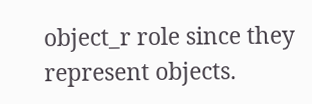object_r role since they represent objects.